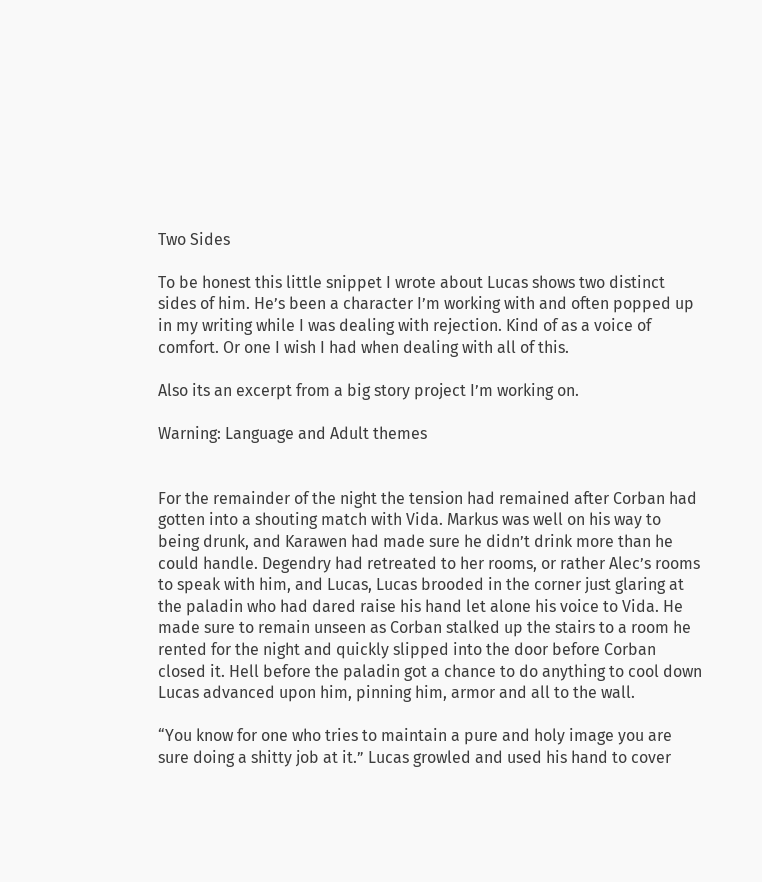Two Sides

To be honest this little snippet I wrote about Lucas shows two distinct sides of him. He’s been a character I’m working with and often popped up in my writing while I was dealing with rejection. Kind of as a voice of comfort. Or one I wish I had when dealing with all of this.

Also its an excerpt from a big story project I’m working on.

Warning: Language and Adult themes


For the remainder of the night the tension had remained after Corban had gotten into a shouting match with Vida. Markus was well on his way to being drunk, and Karawen had made sure he didn’t drink more than he could handle. Degendry had retreated to her rooms, or rather Alec’s rooms to speak with him, and Lucas, Lucas brooded in the corner just glaring at the paladin who had dared raise his hand let alone his voice to Vida. He made sure to remain unseen as Corban stalked up the stairs to a room he rented for the night and quickly slipped into the door before Corban closed it. Hell before the paladin got a chance to do anything to cool down Lucas advanced upon him, pinning him, armor and all to the wall.

“You know for one who tries to maintain a pure and holy image you are sure doing a shitty job at it.” Lucas growled and used his hand to cover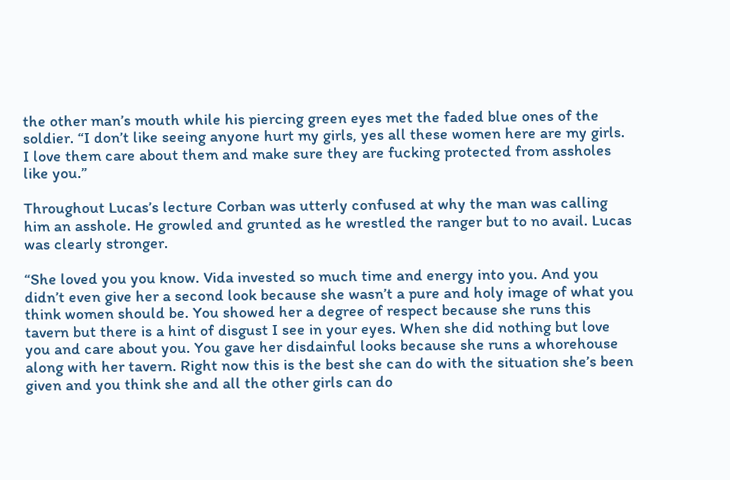the other man’s mouth while his piercing green eyes met the faded blue ones of the soldier. “I don’t like seeing anyone hurt my girls, yes all these women here are my girls. I love them care about them and make sure they are fucking protected from assholes like you.”

Throughout Lucas’s lecture Corban was utterly confused at why the man was calling him an asshole. He growled and grunted as he wrestled the ranger but to no avail. Lucas was clearly stronger.

“She loved you you know. Vida invested so much time and energy into you. And you didn’t even give her a second look because she wasn’t a pure and holy image of what you think women should be. You showed her a degree of respect because she runs this tavern but there is a hint of disgust I see in your eyes. When she did nothing but love you and care about you. You gave her disdainful looks because she runs a whorehouse along with her tavern. Right now this is the best she can do with the situation she’s been given and you think she and all the other girls can do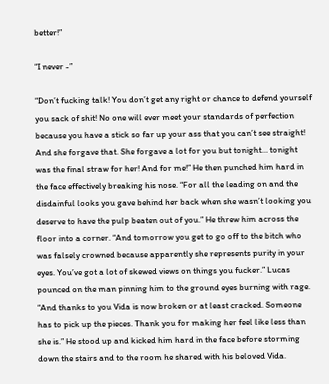better!”

“I never -”

“Don’t fucking talk! You don’t get any right or chance to defend yourself you sack of shit! No one will ever meet your standards of perfection because you have a stick so far up your ass that you can’t see straight! And she forgave that. She forgave a lot for you but tonight… tonight was the final straw for her! And for me!” He then punched him hard in the face effectively breaking his nose. “For all the leading on and the disdainful looks you gave behind her back when she wasn’t looking you deserve to have the pulp beaten out of you.” He threw him across the floor into a corner. “And tomorrow you get to go off to the bitch who was falsely crowned because apparently she represents purity in your eyes. You’ve got a lot of skewed views on things you fucker.” Lucas pounced on the man pinning him to the ground eyes burning with rage. “And thanks to you Vida is now broken or at least cracked. Someone has to pick up the pieces. Thank you for making her feel like less than she is.” He stood up and kicked him hard in the face before storming down the stairs and to the room he shared with his beloved Vida.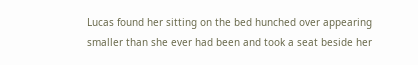Lucas found her sitting on the bed hunched over appearing smaller than she ever had been and took a seat beside her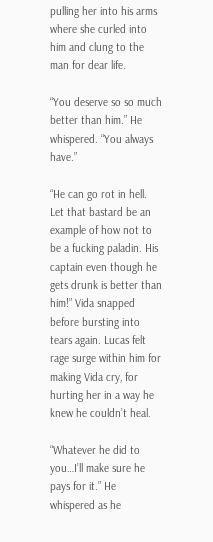pulling her into his arms where she curled into him and clung to the man for dear life.

“You deserve so so much better than him.” He whispered. “You always have.”

“He can go rot in hell. Let that bastard be an example of how not to be a fucking paladin. His captain even though he gets drunk is better than him!” Vida snapped before bursting into tears again. Lucas felt rage surge within him for making Vida cry, for hurting her in a way he knew he couldn’t heal.

“Whatever he did to you…I’ll make sure he pays for it.” He whispered as he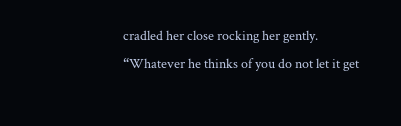cradled her close rocking her gently. “Whatever he thinks of you do not let it get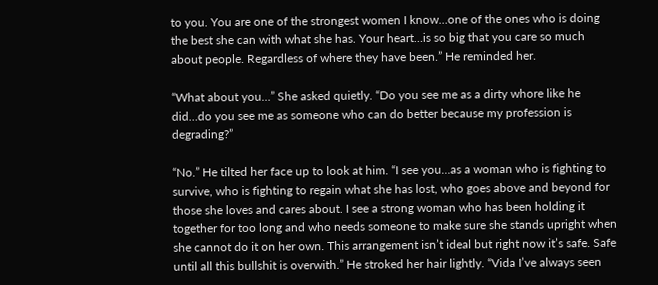to you. You are one of the strongest women I know…one of the ones who is doing the best she can with what she has. Your heart…is so big that you care so much about people. Regardless of where they have been.” He reminded her.

“What about you…” She asked quietly. “Do you see me as a dirty whore like he did…do you see me as someone who can do better because my profession is degrading?”

“No.” He tilted her face up to look at him. “I see you…as a woman who is fighting to survive, who is fighting to regain what she has lost, who goes above and beyond for those she loves and cares about. I see a strong woman who has been holding it together for too long and who needs someone to make sure she stands upright when she cannot do it on her own. This arrangement isn’t ideal but right now it’s safe. Safe until all this bullshit is overwith.” He stroked her hair lightly. “Vida I’ve always seen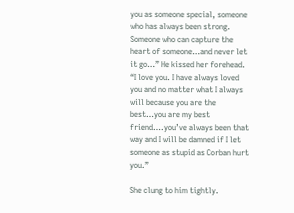you as someone special, someone who has always been strong. Someone who can capture the heart of someone…and never let it go…” He kissed her forehead. “I love you. I have always loved you and no matter what I always will because you are the best…you are my best friend….you’ve always been that way and I will be damned if I let someone as stupid as Corban hurt you.”

She clung to him tightly.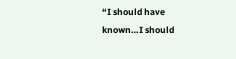“I should have known…I should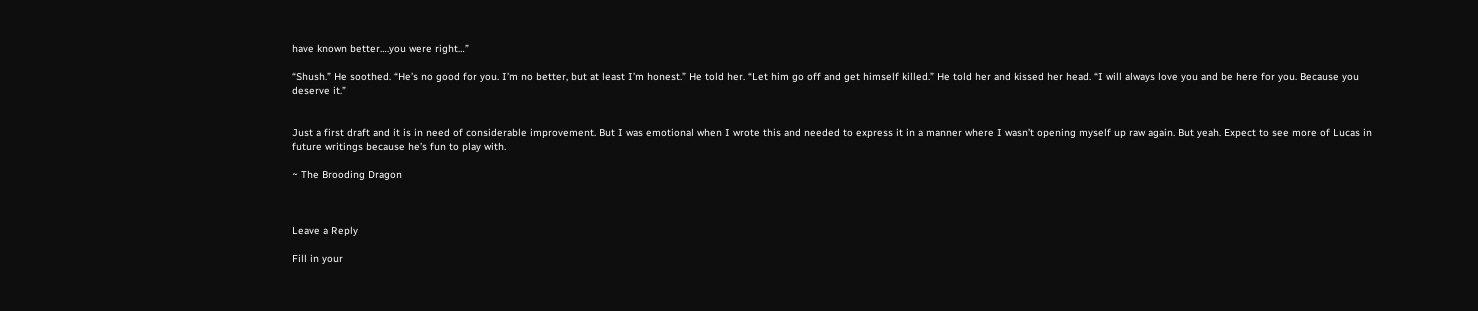have known better….you were right…”

“Shush.” He soothed. “He’s no good for you. I’m no better, but at least I’m honest.” He told her. “Let him go off and get himself killed.” He told her and kissed her head. “I will always love you and be here for you. Because you deserve it.”


Just a first draft and it is in need of considerable improvement. But I was emotional when I wrote this and needed to express it in a manner where I wasn’t opening myself up raw again. But yeah. Expect to see more of Lucas in future writings because he’s fun to play with.

~ The Brooding Dragon



Leave a Reply

Fill in your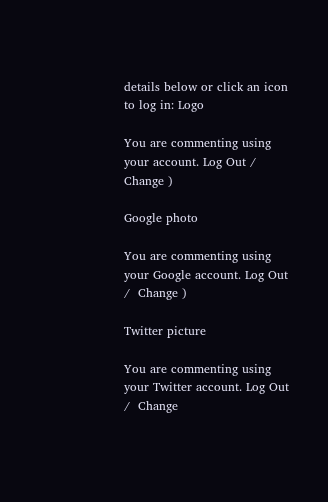details below or click an icon to log in: Logo

You are commenting using your account. Log Out /  Change )

Google photo

You are commenting using your Google account. Log Out /  Change )

Twitter picture

You are commenting using your Twitter account. Log Out /  Change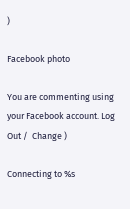)

Facebook photo

You are commenting using your Facebook account. Log Out /  Change )

Connecting to %s